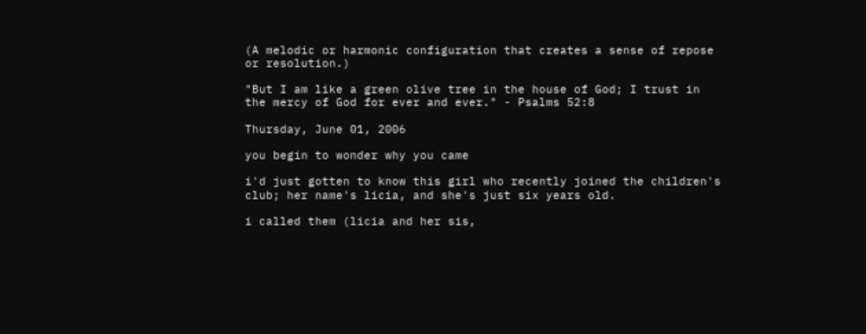(A melodic or harmonic configuration that creates a sense of repose or resolution.)

"But I am like a green olive tree in the house of God; I trust in the mercy of God for ever and ever." - Psalms 52:8

Thursday, June 01, 2006

you begin to wonder why you came

i'd just gotten to know this girl who recently joined the children's club; her name's licia, and she's just six years old.

i called them (licia and her sis,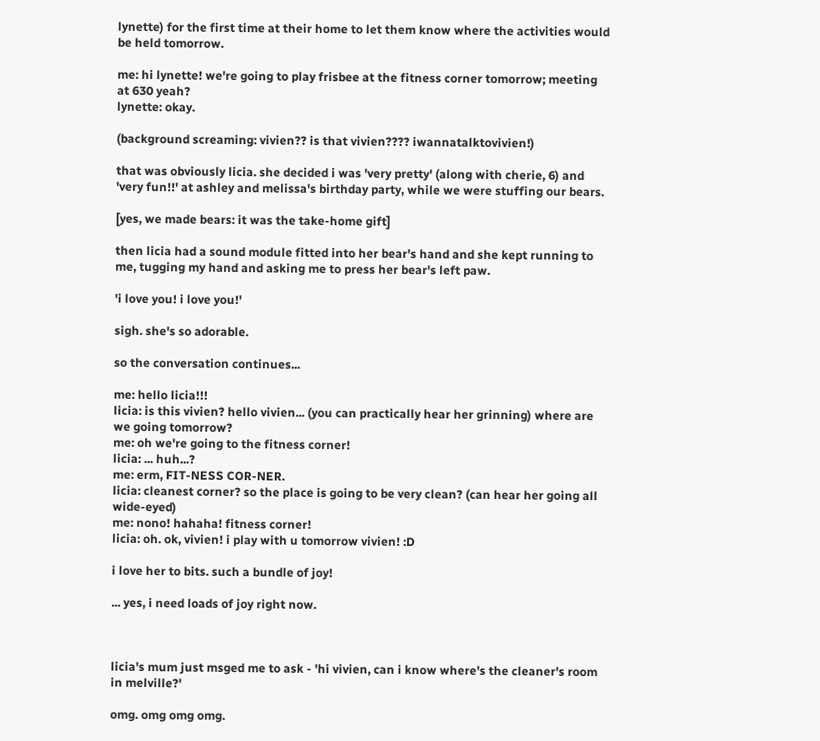lynette) for the first time at their home to let them know where the activities would be held tomorrow.

me: hi lynette! we're going to play frisbee at the fitness corner tomorrow; meeting at 630 yeah?
lynette: okay.

(background screaming: vivien?? is that vivien???? iwannatalktovivien!)

that was obviously licia. she decided i was 'very pretty' (along with cherie, 6) and 'very fun!!' at ashley and melissa's birthday party, while we were stuffing our bears.

[yes, we made bears: it was the take-home gift]

then licia had a sound module fitted into her bear's hand and she kept running to me, tugging my hand and asking me to press her bear's left paw.

'i love you! i love you!'

sigh. she's so adorable.

so the conversation continues...

me: hello licia!!!
licia: is this vivien? hello vivien... (you can practically hear her grinning) where are we going tomorrow?
me: oh we're going to the fitness corner!
licia: ... huh...?
me: erm, FIT-NESS COR-NER.
licia: cleanest corner? so the place is going to be very clean? (can hear her going all wide-eyed)
me: nono! hahaha! fitness corner!
licia: oh. ok, vivien! i play with u tomorrow vivien! :D

i love her to bits. such a bundle of joy!

... yes, i need loads of joy right now.



licia's mum just msged me to ask - 'hi vivien, can i know where's the cleaner's room in melville?'

omg. omg omg omg.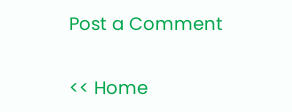Post a Comment

<< Home